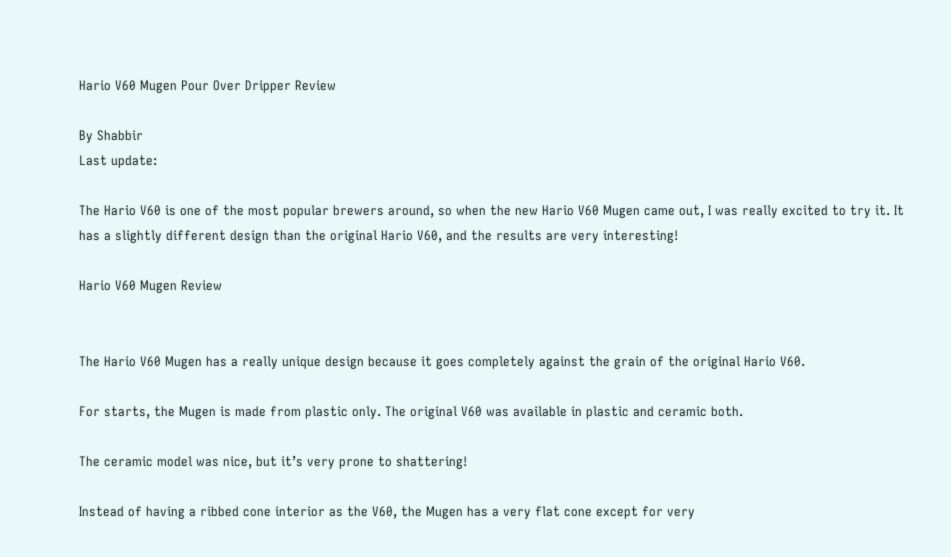Hario V60 Mugen Pour Over Dripper Review

By Shabbir
Last update:

The Hario V60 is one of the most popular brewers around, so when the new Hario V60 Mugen came out, I was really excited to try it. It has a slightly different design than the original Hario V60, and the results are very interesting!

Hario V60 Mugen Review


The Hario V60 Mugen has a really unique design because it goes completely against the grain of the original Hario V60.

For starts, the Mugen is made from plastic only. The original V60 was available in plastic and ceramic both.

The ceramic model was nice, but it’s very prone to shattering!

Instead of having a ribbed cone interior as the V60, the Mugen has a very flat cone except for very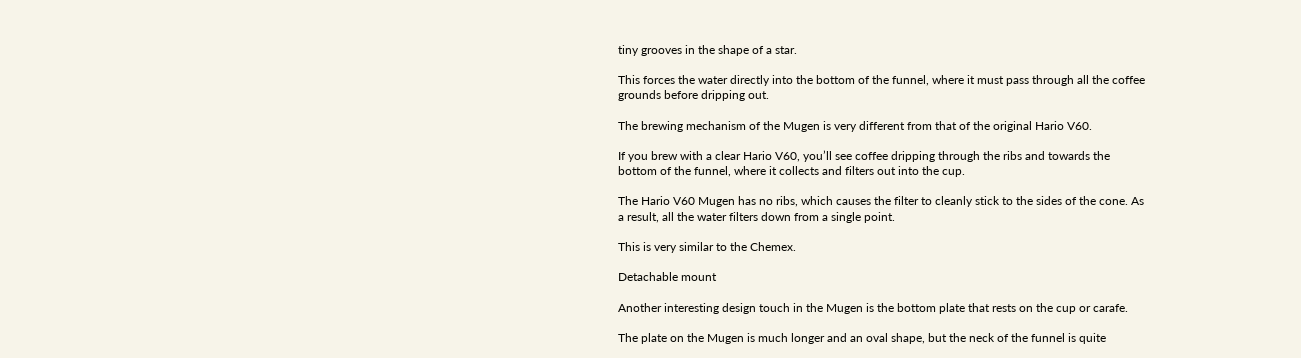tiny grooves in the shape of a star.

This forces the water directly into the bottom of the funnel, where it must pass through all the coffee grounds before dripping out.

The brewing mechanism of the Mugen is very different from that of the original Hario V60.

If you brew with a clear Hario V60, you’ll see coffee dripping through the ribs and towards the bottom of the funnel, where it collects and filters out into the cup.

The Hario V60 Mugen has no ribs, which causes the filter to cleanly stick to the sides of the cone. As a result, all the water filters down from a single point.

This is very similar to the Chemex.

Detachable mount

Another interesting design touch in the Mugen is the bottom plate that rests on the cup or carafe.

The plate on the Mugen is much longer and an oval shape, but the neck of the funnel is quite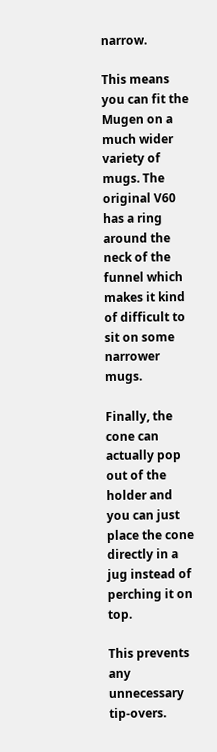narrow.

This means you can fit the Mugen on a much wider variety of mugs. The original V60 has a ring around the neck of the funnel which makes it kind of difficult to sit on some narrower mugs.

Finally, the cone can actually pop out of the holder and you can just place the cone directly in a jug instead of perching it on top.

This prevents any unnecessary tip-overs.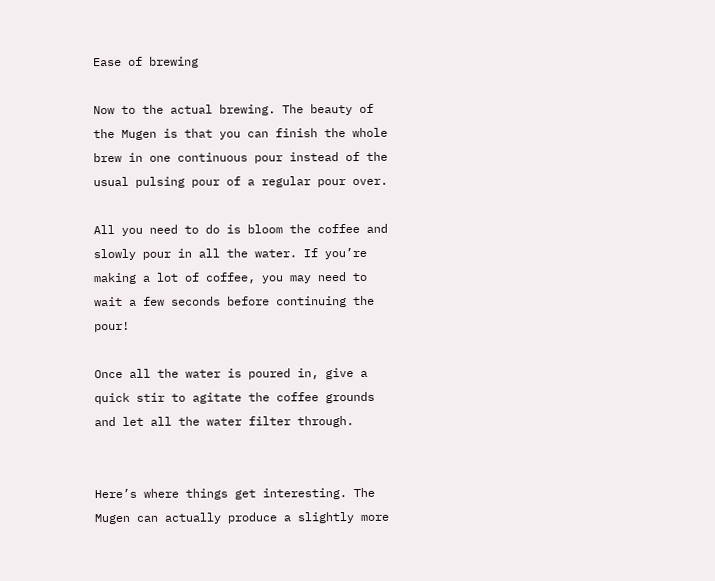Ease of brewing

Now to the actual brewing. The beauty of the Mugen is that you can finish the whole brew in one continuous pour instead of the usual pulsing pour of a regular pour over.

All you need to do is bloom the coffee and slowly pour in all the water. If you’re making a lot of coffee, you may need to wait a few seconds before continuing the pour!

Once all the water is poured in, give a quick stir to agitate the coffee grounds and let all the water filter through.


Here’s where things get interesting. The Mugen can actually produce a slightly more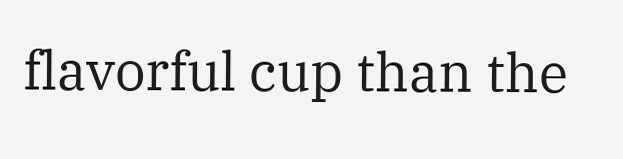flavorful cup than the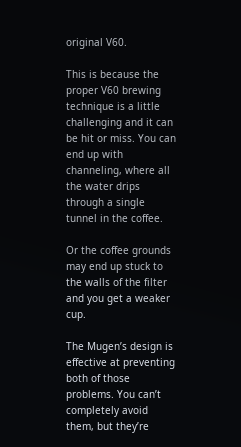original V60.

This is because the proper V60 brewing technique is a little challenging and it can be hit or miss. You can end up with channeling, where all the water drips through a single tunnel in the coffee.

Or the coffee grounds may end up stuck to the walls of the filter and you get a weaker cup.

The Mugen’s design is effective at preventing both of those problems. You can’t completely avoid them, but they’re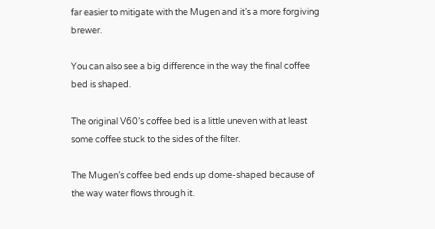far easier to mitigate with the Mugen and it’s a more forgiving brewer.

You can also see a big difference in the way the final coffee bed is shaped.

The original V60’s coffee bed is a little uneven with at least some coffee stuck to the sides of the filter.

The Mugen’s coffee bed ends up dome-shaped because of the way water flows through it.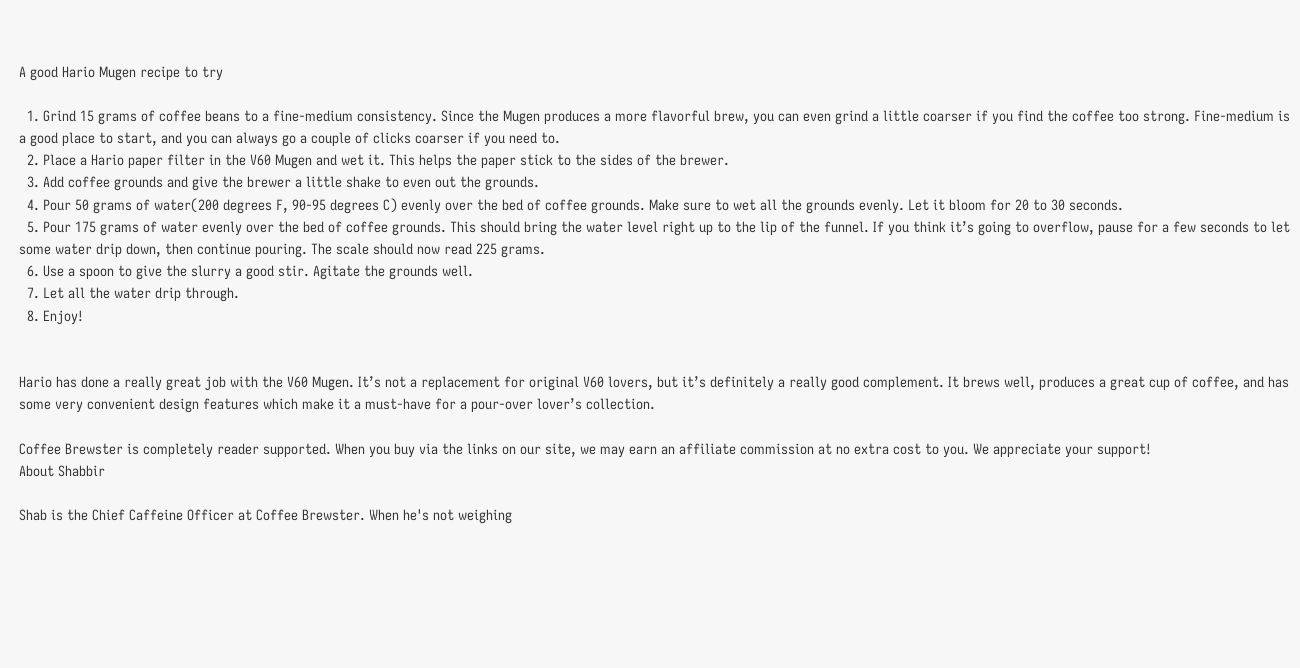A good Hario Mugen recipe to try

  1. Grind 15 grams of coffee beans to a fine-medium consistency. Since the Mugen produces a more flavorful brew, you can even grind a little coarser if you find the coffee too strong. Fine-medium is a good place to start, and you can always go a couple of clicks coarser if you need to.
  2. Place a Hario paper filter in the V60 Mugen and wet it. This helps the paper stick to the sides of the brewer.
  3. Add coffee grounds and give the brewer a little shake to even out the grounds.
  4. Pour 50 grams of water(200 degrees F, 90-95 degrees C) evenly over the bed of coffee grounds. Make sure to wet all the grounds evenly. Let it bloom for 20 to 30 seconds.
  5. Pour 175 grams of water evenly over the bed of coffee grounds. This should bring the water level right up to the lip of the funnel. If you think it’s going to overflow, pause for a few seconds to let some water drip down, then continue pouring. The scale should now read 225 grams.
  6. Use a spoon to give the slurry a good stir. Agitate the grounds well.
  7. Let all the water drip through.
  8. Enjoy!


Hario has done a really great job with the V60 Mugen. It’s not a replacement for original V60 lovers, but it’s definitely a really good complement. It brews well, produces a great cup of coffee, and has some very convenient design features which make it a must-have for a pour-over lover’s collection.

Coffee Brewster is completely reader supported. When you buy via the links on our site, we may earn an affiliate commission at no extra cost to you. We appreciate your support!
About Shabbir

Shab is the Chief Caffeine Officer at Coffee Brewster. When he's not weighing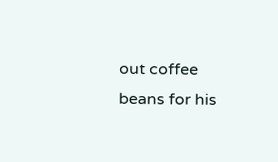out coffee beans for his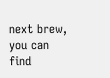next brew, you can find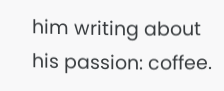him writing about his passion: coffee.